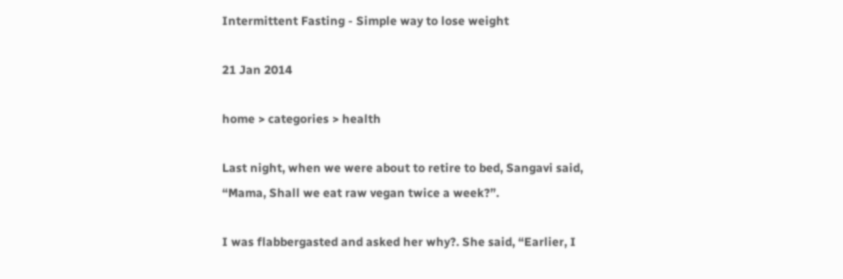Intermittent Fasting - Simple way to lose weight

21 Jan 2014

home > categories > health

Last night, when we were about to retire to bed, Sangavi said, “Mama, Shall we eat raw vegan twice a week?”.

I was flabbergasted and asked her why?. She said, “Earlier, I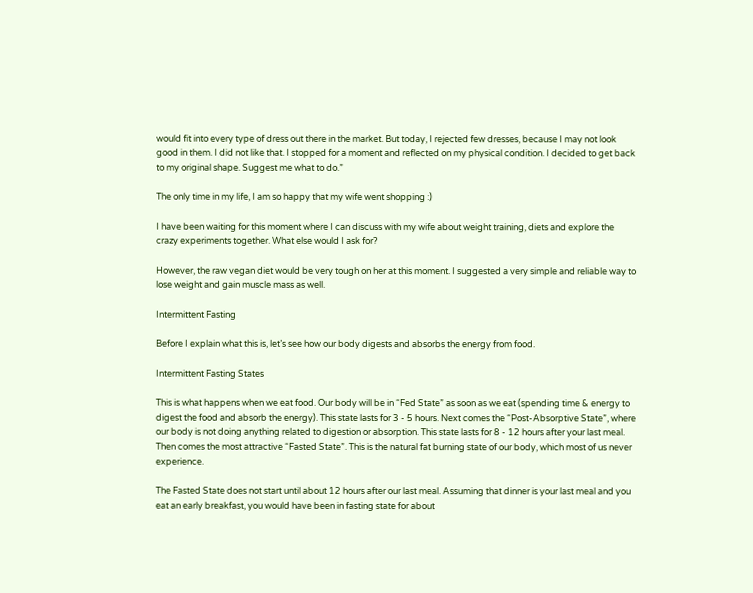would fit into every type of dress out there in the market. But today, I rejected few dresses, because I may not look good in them. I did not like that. I stopped for a moment and reflected on my physical condition. I decided to get back to my original shape. Suggest me what to do.”

The only time in my life, I am so happy that my wife went shopping :)

I have been waiting for this moment where I can discuss with my wife about weight training, diets and explore the crazy experiments together. What else would I ask for?

However, the raw vegan diet would be very tough on her at this moment. I suggested a very simple and reliable way to lose weight and gain muscle mass as well.

Intermittent Fasting

Before I explain what this is, let’s see how our body digests and absorbs the energy from food.

Intermittent Fasting States

This is what happens when we eat food. Our body will be in “Fed State” as soon as we eat (spending time & energy to digest the food and absorb the energy). This state lasts for 3 - 5 hours. Next comes the “Post-Absorptive State”, where our body is not doing anything related to digestion or absorption. This state lasts for 8 - 12 hours after your last meal. Then comes the most attractive “Fasted State”. This is the natural fat burning state of our body, which most of us never experience.

The Fasted State does not start until about 12 hours after our last meal. Assuming that dinner is your last meal and you eat an early breakfast, you would have been in fasting state for about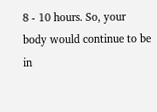8 - 10 hours. So, your body would continue to be in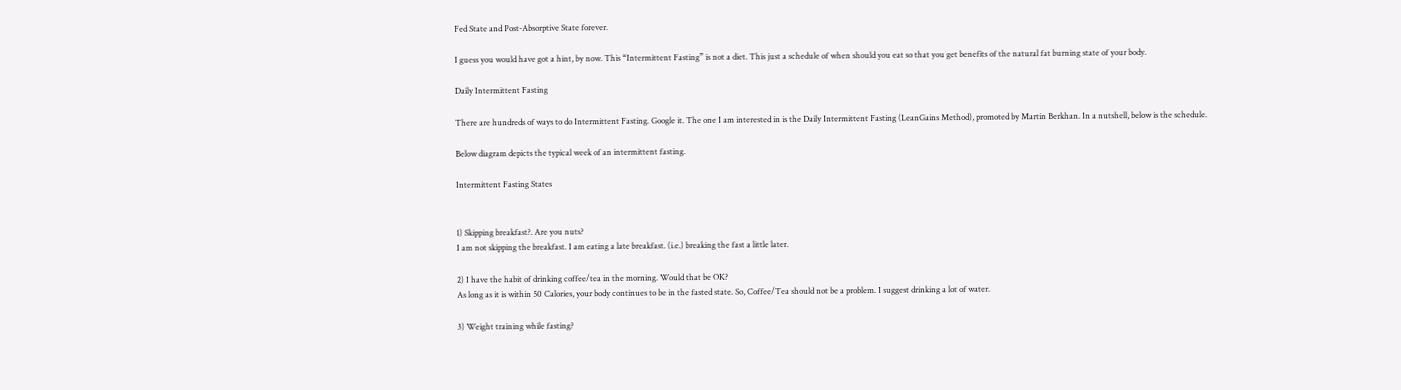Fed State and Post-Absorptive State forever.

I guess you would have got a hint, by now. This “Intermittent Fasting” is not a diet. This just a schedule of when should you eat so that you get benefits of the natural fat burning state of your body.

Daily Intermittent Fasting

There are hundreds of ways to do Intermittent Fasting. Google it. The one I am interested in is the Daily Intermittent Fasting (LeanGains Method), promoted by Martin Berkhan. In a nutshell, below is the schedule.

Below diagram depicts the typical week of an intermittent fasting.

Intermittent Fasting States


1) Skipping breakfast?. Are you nuts?
I am not skipping the breakfast. I am eating a late breakfast. (i.e.) breaking the fast a little later.

2) I have the habit of drinking coffee/tea in the morning. Would that be OK?
As long as it is within 50 Calories, your body continues to be in the fasted state. So, Coffee/Tea should not be a problem. I suggest drinking a lot of water.

3) Weight training while fasting?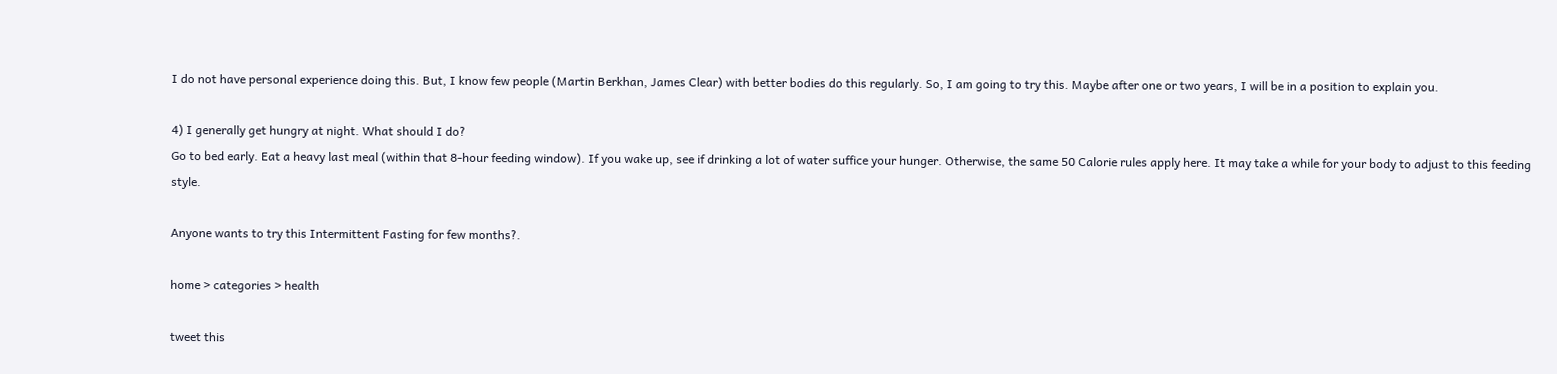I do not have personal experience doing this. But, I know few people (Martin Berkhan, James Clear) with better bodies do this regularly. So, I am going to try this. Maybe after one or two years, I will be in a position to explain you.

4) I generally get hungry at night. What should I do?
Go to bed early. Eat a heavy last meal (within that 8-hour feeding window). If you wake up, see if drinking a lot of water suffice your hunger. Otherwise, the same 50 Calorie rules apply here. It may take a while for your body to adjust to this feeding style.

Anyone wants to try this Intermittent Fasting for few months?.

home > categories > health

tweet this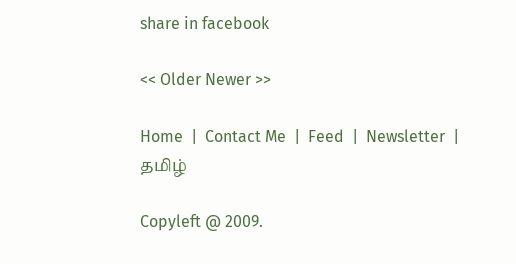share in facebook

<< Older Newer >>

Home  |  Contact Me  |  Feed  |  Newsletter  |  தமிழ்

Copyleft @ 2009.